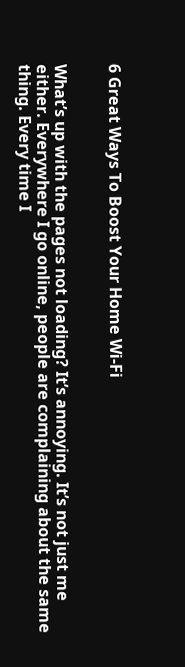6 Great Ways To Boost Your Home Wi-Fi


What’s up with the pages not loading? It’s annoying. It’s not just me either. Everywhere I go online, people are complaining about the same thing. Every time I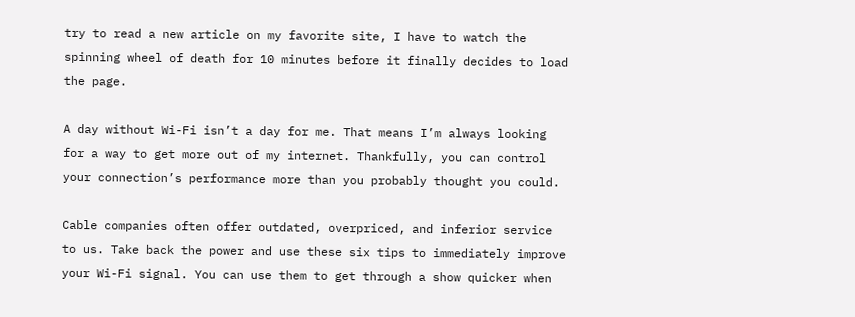try to read a new article on my favorite site, I have to watch the spinning wheel of death for 10 minutes before it finally decides to load the page.

A day without Wi-Fi isn’t a day for me. That means I’m always looking for a way to get more out of my internet. Thankfully, you can control your connection’s performance more than you probably thought you could.

Cable companies often offer outdated, overpriced, and inferior service to us. Take back the power and use these six tips to immediately improve your Wi-Fi signal. You can use them to get through a show quicker when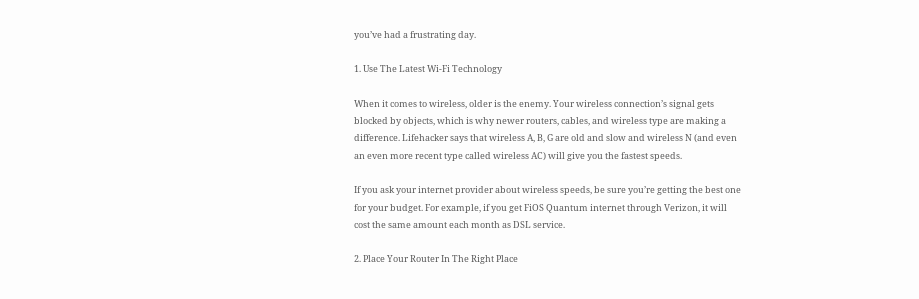you’ve had a frustrating day.

1. Use The Latest Wi-Fi Technology

When it comes to wireless, older is the enemy. Your wireless connection’s signal gets blocked by objects, which is why newer routers, cables, and wireless type are making a difference. Lifehacker says that wireless A, B, G are old and slow and wireless N (and even an even more recent type called wireless AC) will give you the fastest speeds.

If you ask your internet provider about wireless speeds, be sure you’re getting the best one for your budget. For example, if you get FiOS Quantum internet through Verizon, it will cost the same amount each month as DSL service.

2. Place Your Router In The Right Place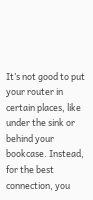It’s not good to put your router in certain places, like under the sink or behind your bookcase. Instead, for the best connection, you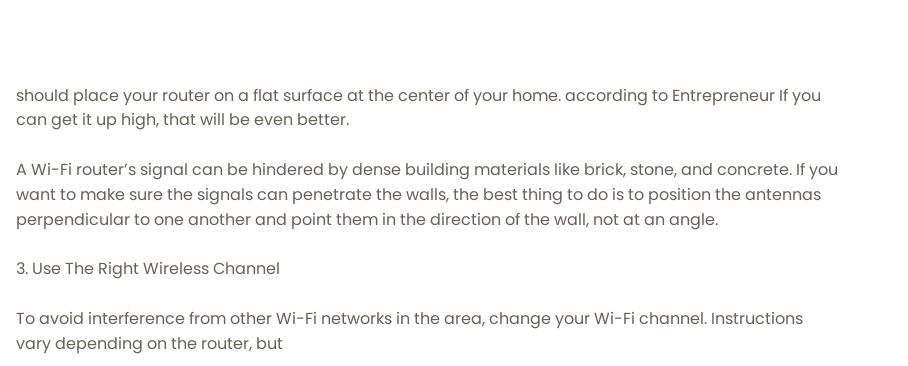should place your router on a flat surface at the center of your home. according to Entrepreneur If you can get it up high, that will be even better.

A Wi-Fi router’s signal can be hindered by dense building materials like brick, stone, and concrete. If you want to make sure the signals can penetrate the walls, the best thing to do is to position the antennas perpendicular to one another and point them in the direction of the wall, not at an angle.

3. Use The Right Wireless Channel

To avoid interference from other Wi-Fi networks in the area, change your Wi-Fi channel. Instructions vary depending on the router, but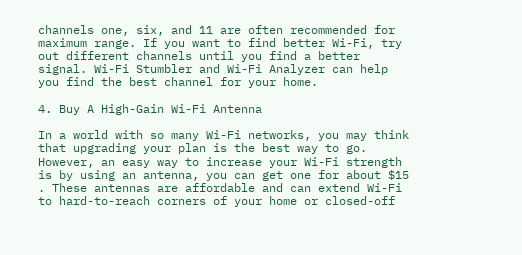channels one, six, and 11 are often recommended for maximum range. If you want to find better Wi-Fi, try out different channels until you find a better signal. Wi-Fi Stumbler and Wi-Fi Analyzer can help you find the best channel for your home.

4. Buy A High-Gain Wi-Fi Antenna

In a world with so many Wi-Fi networks, you may think that upgrading your plan is the best way to go. However, an easy way to increase your Wi-Fi strength is by using an antenna, you can get one for about $15 . These antennas are affordable and can extend Wi-Fi to hard-to-reach corners of your home or closed-off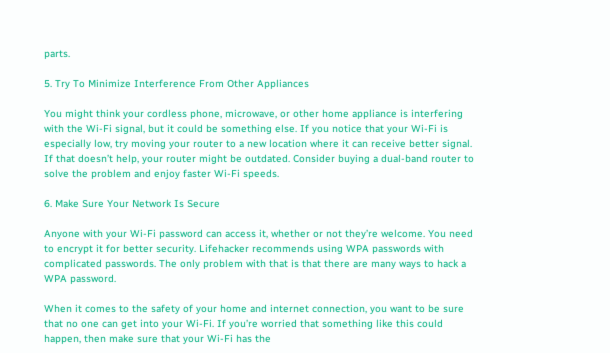parts.

5. Try To Minimize Interference From Other Appliances

You might think your cordless phone, microwave, or other home appliance is interfering with the Wi-Fi signal, but it could be something else. If you notice that your Wi-Fi is especially low, try moving your router to a new location where it can receive better signal. If that doesn’t help, your router might be outdated. Consider buying a dual-band router to solve the problem and enjoy faster Wi-Fi speeds.

6. Make Sure Your Network Is Secure

Anyone with your Wi-Fi password can access it, whether or not they’re welcome. You need to encrypt it for better security. Lifehacker recommends using WPA passwords with complicated passwords. The only problem with that is that there are many ways to hack a WPA password.

When it comes to the safety of your home and internet connection, you want to be sure that no one can get into your Wi-Fi. If you’re worried that something like this could happen, then make sure that your Wi-Fi has the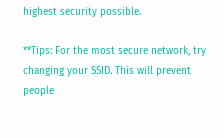highest security possible.

**Tips: For the most secure network, try changing your SSID. This will prevent people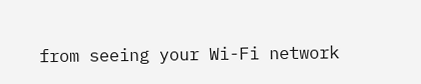from seeing your Wi-Fi network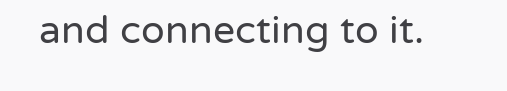and connecting to it.